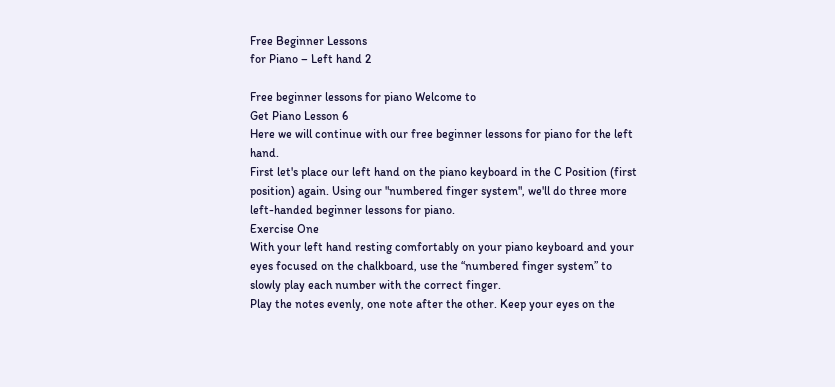Free Beginner Lessons
for Piano – Left hand 2

Free beginner lessons for piano Welcome to
Get Piano Lesson 6
Here we will continue with our free beginner lessons for piano for the left hand.
First let's place our left hand on the piano keyboard in the C Position (first position) again. Using our "numbered finger system", we'll do three more left-handed beginner lessons for piano.
Exercise One
With your left hand resting comfortably on your piano keyboard and your eyes focused on the chalkboard, use the “numbered finger system” to slowly play each number with the correct finger.
Play the notes evenly, one note after the other. Keep your eyes on the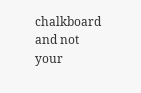chalkboard and not your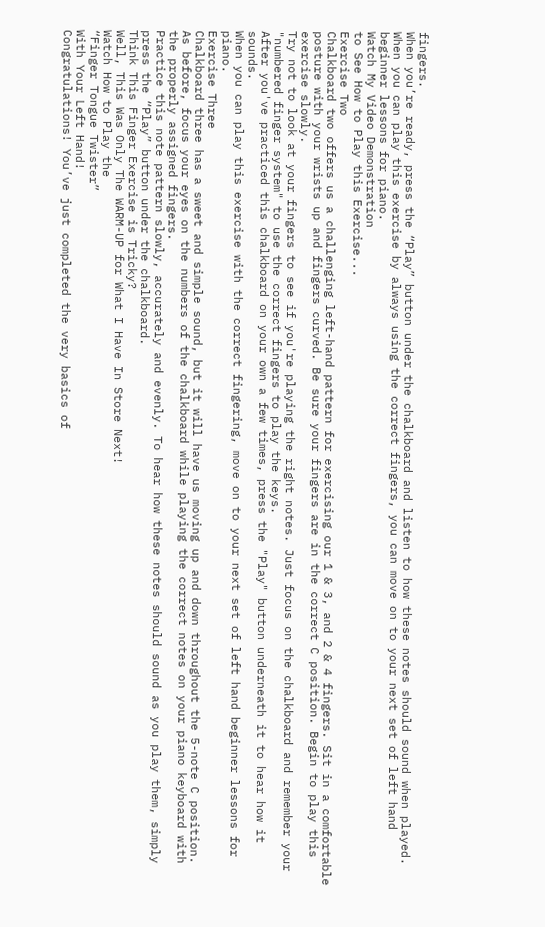fingers.
When you’re ready, press the “Play” button under the chalkboard and listen to how these notes should sound when played.
When you can play this exercise by always using the correct fingers, you can move on to your next set of left hand beginner lessons for piano.
Watch My Video Demonstration
to See How to Play this Exercise...
Exercise Two
Chalkboard two offers us a challenging left-hand pattern for exercising our 1 & 3, and 2 & 4 fingers. Sit in a comfortable posture with your wrists up and fingers curved. Be sure your fingers are in the correct C position. Begin to play this exercise slowly.
Try not to look at your fingers to see if you're playing the right notes. Just focus on the chalkboard and remember your "numbered finger system" to use the correct fingers to play the keys.
After you've practiced this chalkboard on your own a few times, press the "Play" button underneath it to hear how it sounds.
When you can play this exercise with the correct fingering, move on to your next set of left hand beginner lessons for piano.
Exercise Three
Chalkboard three has a sweet and simple sound, but it will have us moving up and down throughout the 5-note C position.
As before, focus your eyes on the numbers of the chalkboard while playing the correct notes on your piano keyboard with the properly assigned fingers.
Practice this note pattern slowly, accurately and evenly. To hear how these notes should sound as you play them, simply press the “Play” button under the chalkboard.
Think This Finger Exercise is Tricky?
Well, This Was Only The WARM-UP for What I Have In Store Next!
Watch How to Play the
“Finger Tongue Twister”
With Your Left Hand!
Congratulations! You’ve just completed the very basics of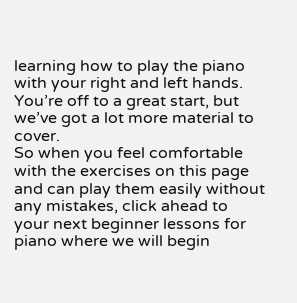learning how to play the piano with your right and left hands. You’re off to a great start, but we’ve got a lot more material to cover.
So when you feel comfortable with the exercises on this page and can play them easily without any mistakes, click ahead to your next beginner lessons for piano where we will begin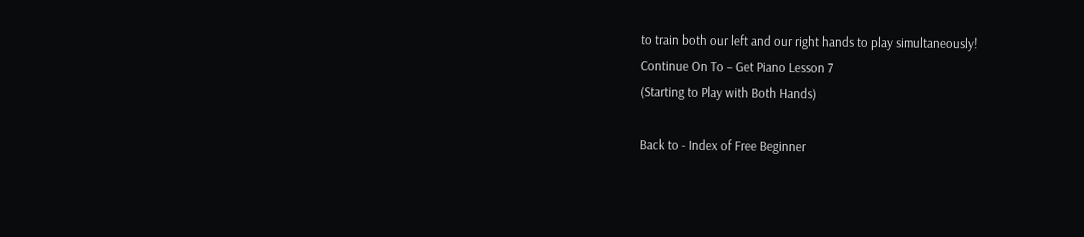to train both our left and our right hands to play simultaneously!
Continue On To – Get Piano Lesson 7
(Starting to Play with Both Hands)

Back to - Index of Free Beginner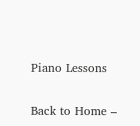Piano Lessons

Back to Home –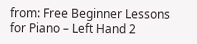from: Free Beginner Lessons for Piano – Left Hand 2